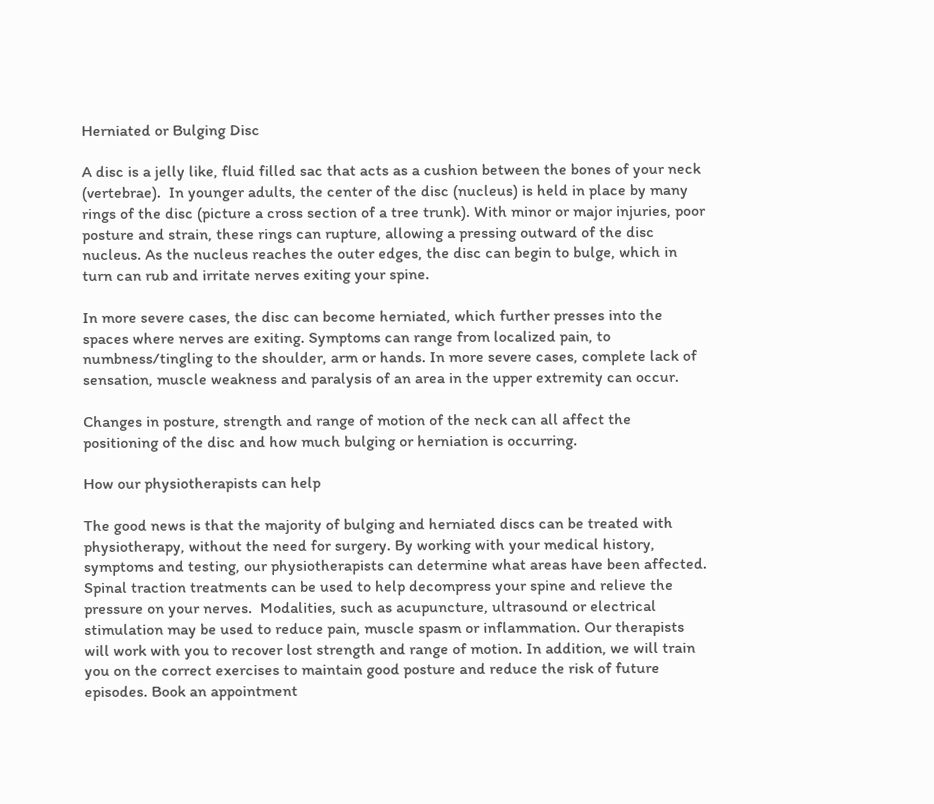Herniated or Bulging Disc

A disc is a jelly like, fluid filled sac that acts as a cushion between the bones of your neck (vertebrae).  In younger adults, the center of the disc (nucleus) is held in place by many rings of the disc (picture a cross section of a tree trunk). With minor or major injuries, poor posture and strain, these rings can rupture, allowing a pressing outward of the disc nucleus. As the nucleus reaches the outer edges, the disc can begin to bulge, which in turn can rub and irritate nerves exiting your spine.

In more severe cases, the disc can become herniated, which further presses into the spaces where nerves are exiting. Symptoms can range from localized pain, to numbness/tingling to the shoulder, arm or hands. In more severe cases, complete lack of sensation, muscle weakness and paralysis of an area in the upper extremity can occur.

Changes in posture, strength and range of motion of the neck can all affect the positioning of the disc and how much bulging or herniation is occurring.

How our physiotherapists can help

The good news is that the majority of bulging and herniated discs can be treated with physiotherapy, without the need for surgery. By working with your medical history, symptoms and testing, our physiotherapists can determine what areas have been affected.  Spinal traction treatments can be used to help decompress your spine and relieve the pressure on your nerves.  Modalities, such as acupuncture, ultrasound or electrical stimulation may be used to reduce pain, muscle spasm or inflammation. Our therapists will work with you to recover lost strength and range of motion. In addition, we will train you on the correct exercises to maintain good posture and reduce the risk of future episodes. Book an appointment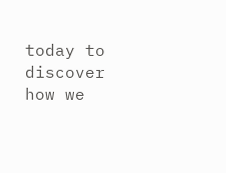today to discover how we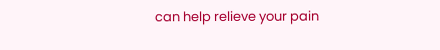can help relieve your pain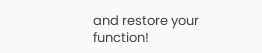and restore your function!